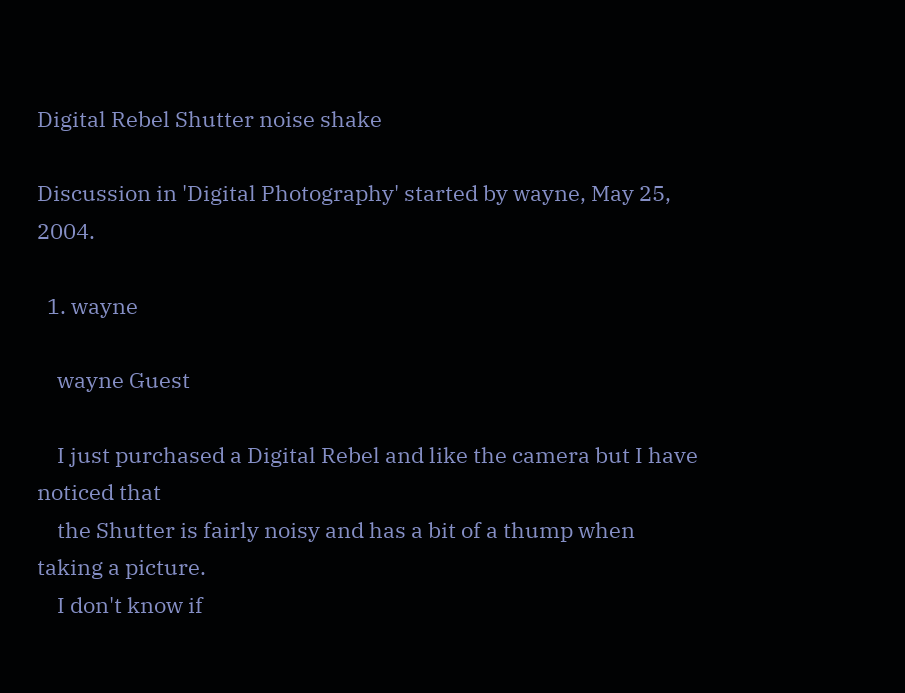Digital Rebel Shutter noise shake

Discussion in 'Digital Photography' started by wayne, May 25, 2004.

  1. wayne

    wayne Guest

    I just purchased a Digital Rebel and like the camera but I have noticed that
    the Shutter is fairly noisy and has a bit of a thump when taking a picture.
    I don't know if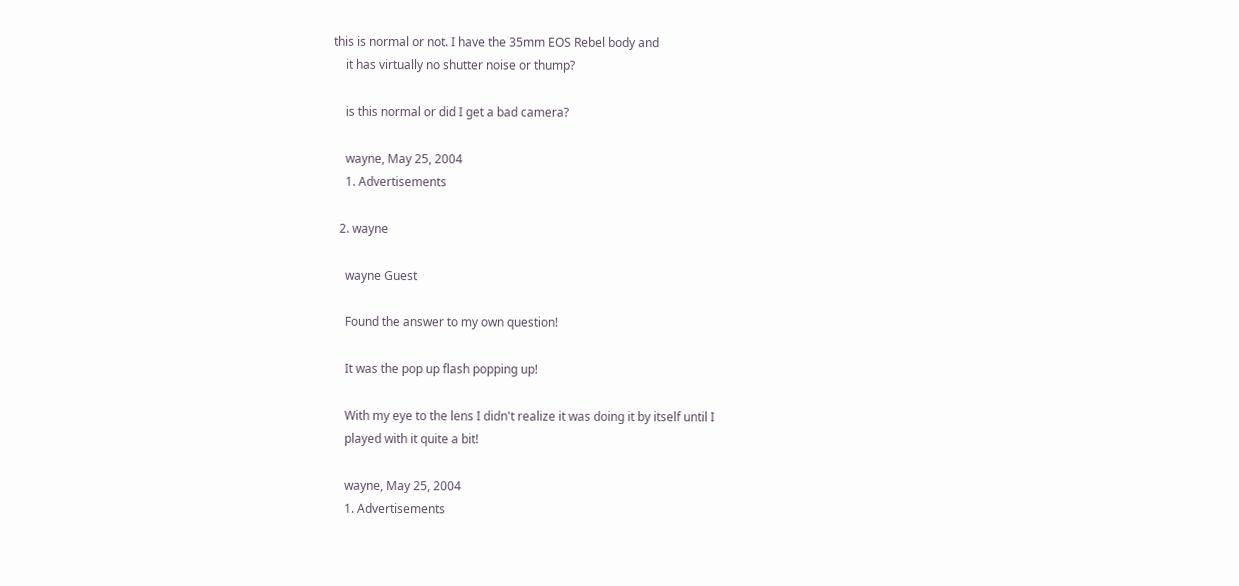this is normal or not. I have the 35mm EOS Rebel body and
    it has virtually no shutter noise or thump?

    is this normal or did I get a bad camera?

    wayne, May 25, 2004
    1. Advertisements

  2. wayne

    wayne Guest

    Found the answer to my own question!

    It was the pop up flash popping up!

    With my eye to the lens I didn't realize it was doing it by itself until I
    played with it quite a bit!

    wayne, May 25, 2004
    1. Advertisements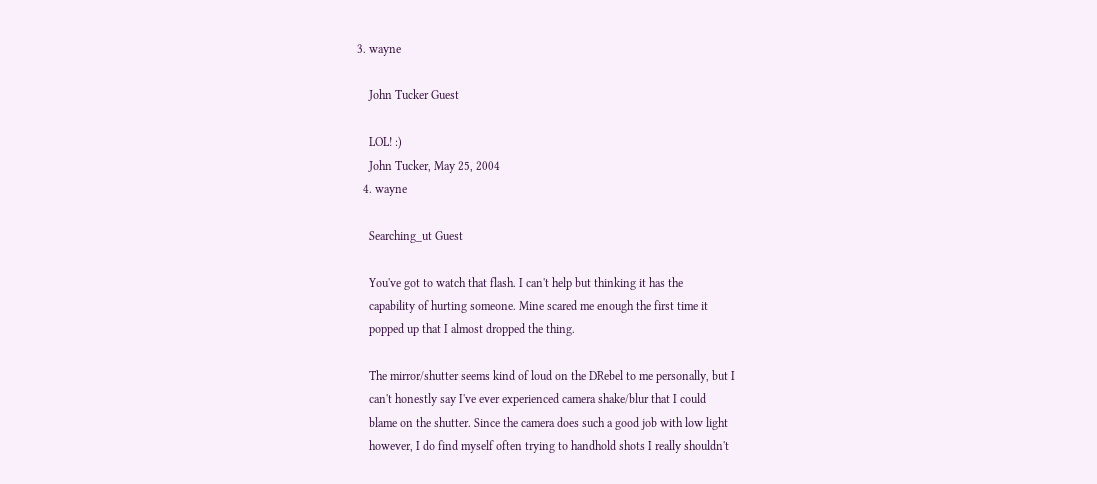3. wayne

    John Tucker Guest

    LOL! :)
    John Tucker, May 25, 2004
  4. wayne

    Searching_ut Guest

    You've got to watch that flash. I can't help but thinking it has the
    capability of hurting someone. Mine scared me enough the first time it
    popped up that I almost dropped the thing.

    The mirror/shutter seems kind of loud on the DRebel to me personally, but I
    can't honestly say I've ever experienced camera shake/blur that I could
    blame on the shutter. Since the camera does such a good job with low light
    however, I do find myself often trying to handhold shots I really shouldn't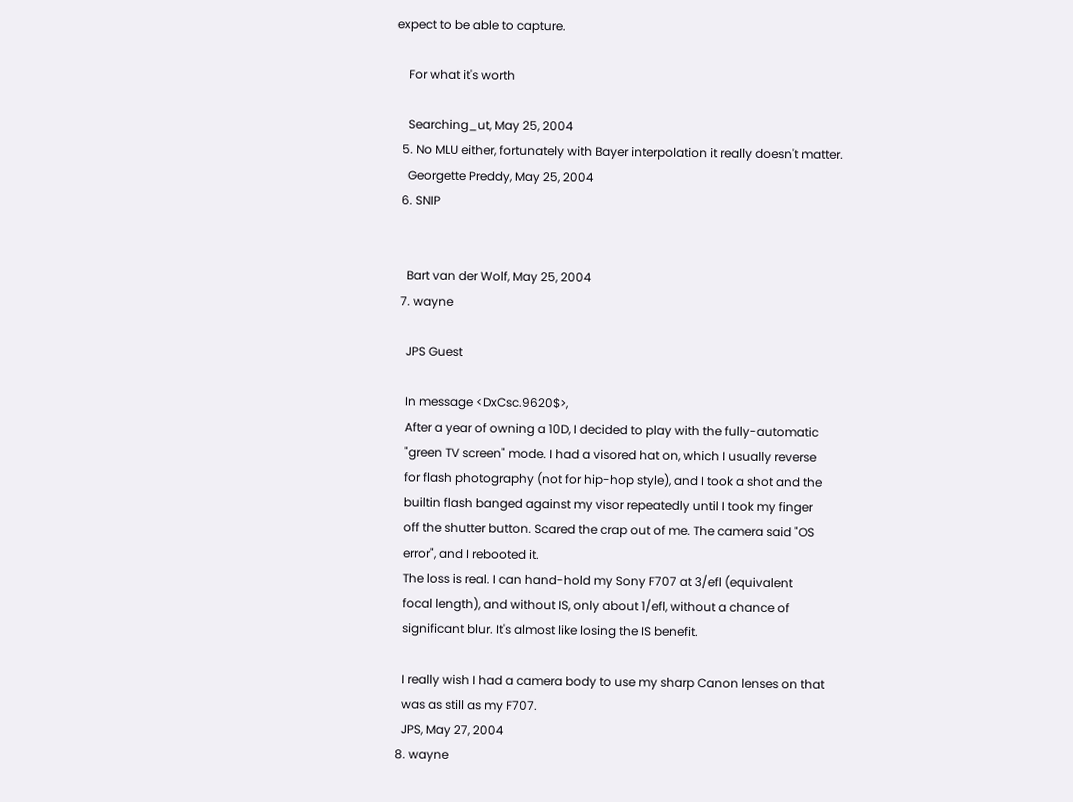expect to be able to capture.

    For what it's worth

    Searching_ut, May 25, 2004
  5. No MLU either, fortunately with Bayer interpolation it really doesn't matter.
    Georgette Preddy, May 25, 2004
  6. SNIP


    Bart van der Wolf, May 25, 2004
  7. wayne

    JPS Guest

    In message <DxCsc.9620$>,
    After a year of owning a 10D, I decided to play with the fully-automatic
    "green TV screen" mode. I had a visored hat on, which I usually reverse
    for flash photography (not for hip-hop style), and I took a shot and the
    builtin flash banged against my visor repeatedly until I took my finger
    off the shutter button. Scared the crap out of me. The camera said "OS
    error", and I rebooted it.
    The loss is real. I can hand-hold my Sony F707 at 3/efl (equivalent
    focal length), and without IS, only about 1/efl, without a chance of
    significant blur. It's almost like losing the IS benefit.

    I really wish I had a camera body to use my sharp Canon lenses on that
    was as still as my F707.
    JPS, May 27, 2004
  8. wayne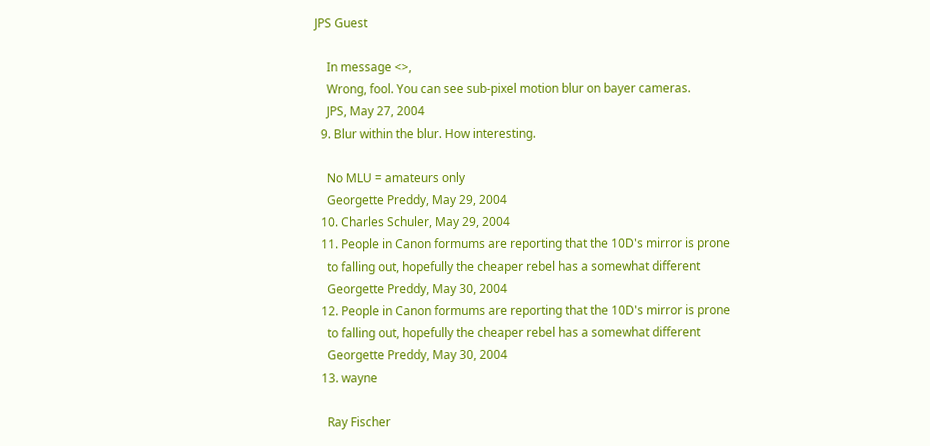JPS Guest

    In message <>,
    Wrong, fool. You can see sub-pixel motion blur on bayer cameras.
    JPS, May 27, 2004
  9. Blur within the blur. How interesting.

    No MLU = amateurs only
    Georgette Preddy, May 29, 2004
  10. Charles Schuler, May 29, 2004
  11. People in Canon formums are reporting that the 10D's mirror is prone
    to falling out, hopefully the cheaper rebel has a somewhat different
    Georgette Preddy, May 30, 2004
  12. People in Canon formums are reporting that the 10D's mirror is prone
    to falling out, hopefully the cheaper rebel has a somewhat different
    Georgette Preddy, May 30, 2004
  13. wayne

    Ray Fischer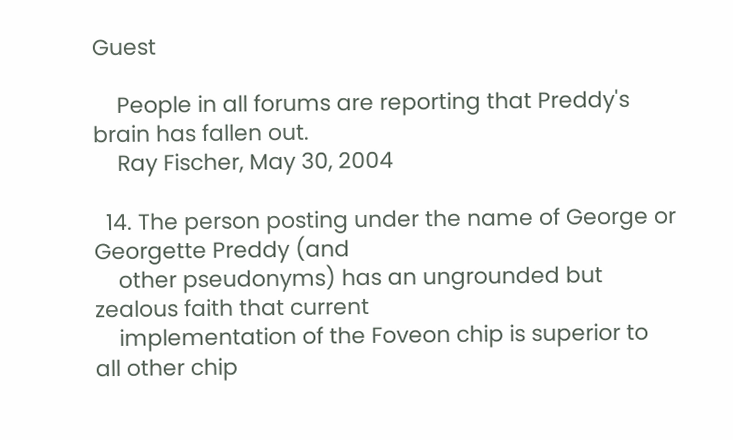Guest

    People in all forums are reporting that Preddy's brain has fallen out.
    Ray Fischer, May 30, 2004

  14. The person posting under the name of George or Georgette Preddy (and
    other pseudonyms) has an ungrounded but zealous faith that current
    implementation of the Foveon chip is superior to all other chip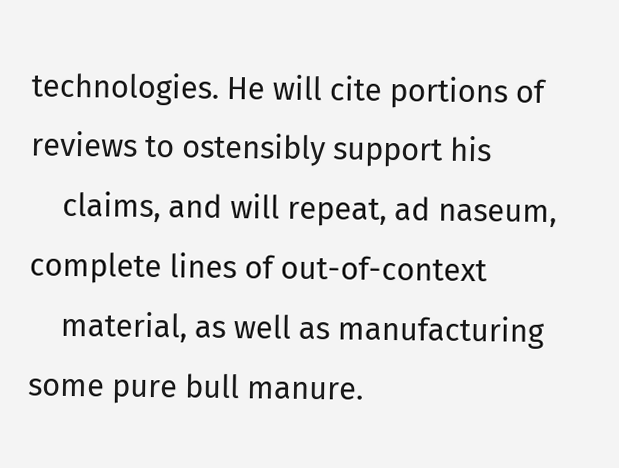technologies. He will cite portions of reviews to ostensibly support his
    claims, and will repeat, ad naseum, complete lines of out-of-context
    material, as well as manufacturing some pure bull manure.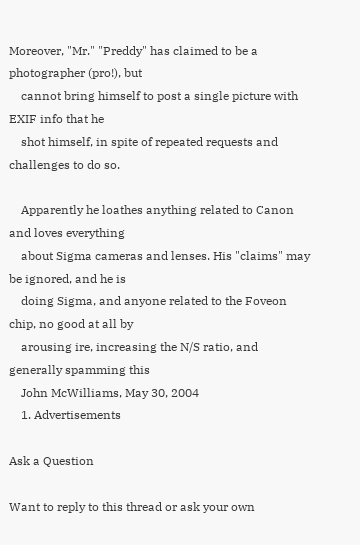Moreover, "Mr." "Preddy" has claimed to be a photographer (pro!), but
    cannot bring himself to post a single picture with EXIF info that he
    shot himself, in spite of repeated requests and challenges to do so.

    Apparently he loathes anything related to Canon and loves everything
    about Sigma cameras and lenses. His "claims" may be ignored, and he is
    doing Sigma, and anyone related to the Foveon chip, no good at all by
    arousing ire, increasing the N/S ratio, and generally spamming this
    John McWilliams, May 30, 2004
    1. Advertisements

Ask a Question

Want to reply to this thread or ask your own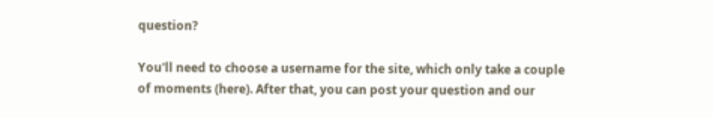question?

You'll need to choose a username for the site, which only take a couple of moments (here). After that, you can post your question and our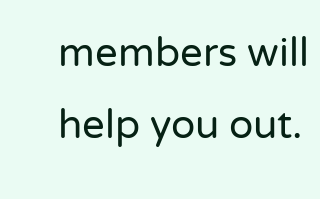members will help you out.